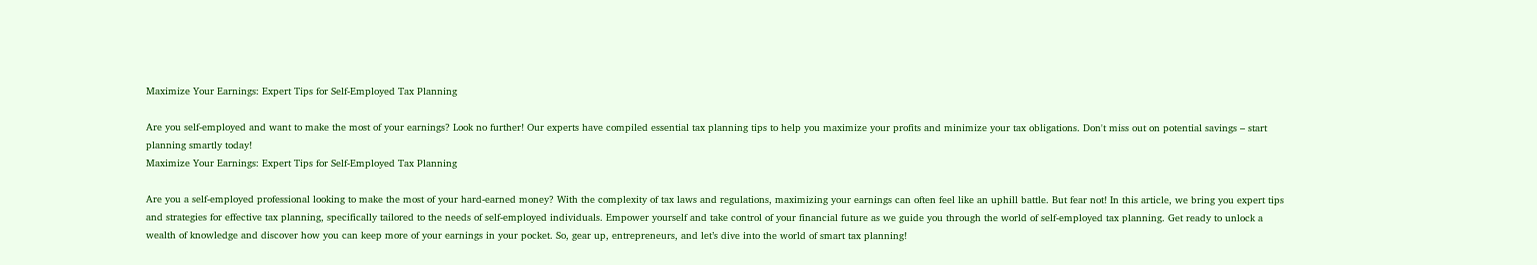Maximize Your Earnings: Expert Tips for Self-Employed Tax Planning

Are you self-employed and want to make the most of your earnings? Look no further! Our experts have compiled essential tax planning tips to help you maximize your profits and minimize your tax obligations. Don't miss out on potential savings – start planning smartly today!
Maximize Your Earnings: Expert Tips for Self-Employed Tax Planning

Are you a self-employed professional looking to make the most of your hard-earned money? With the complexity of tax laws and regulations, maximizing your earnings can often feel like an uphill battle. But fear not! In this article, we bring you expert tips and strategies for effective tax planning, specifically tailored to the needs of self-employed individuals. Empower yourself and take control of your financial future as we guide you through the world of self-employed tax planning. Get ready to unlock a wealth of knowledge and discover how you can keep more of your earnings in your pocket. So, gear up, entrepreneurs, and let’s dive into the world of smart tax planning!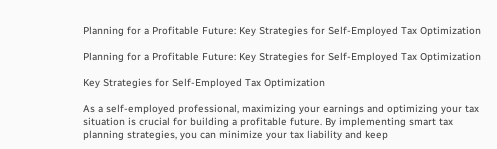Planning for a Profitable Future: Key Strategies for Self-Employed Tax Optimization

Planning for a Profitable Future: Key Strategies for Self-Employed Tax Optimization

Key Strategies for Self-Employed Tax Optimization

As a self-employed professional, maximizing your earnings and optimizing your tax situation is crucial for building a profitable future. By implementing smart tax planning strategies, you can minimize your tax liability and keep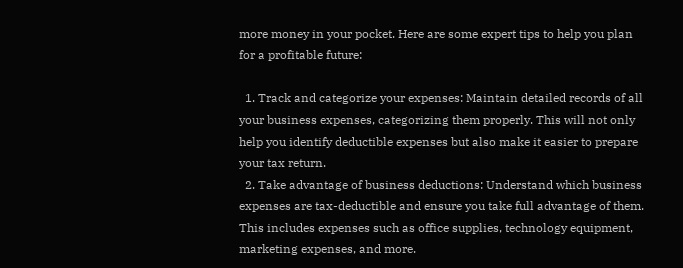more money in your pocket. Here are some expert tips to help you plan for a profitable future:

  1. Track and categorize your expenses: Maintain detailed records of all your business expenses, categorizing them properly. This will not only help you identify deductible expenses but also make it easier to prepare your tax return.
  2. Take advantage of business deductions: Understand which business expenses are tax-deductible and ensure you take full advantage of them. This includes expenses such as office supplies, technology equipment, marketing expenses, and more.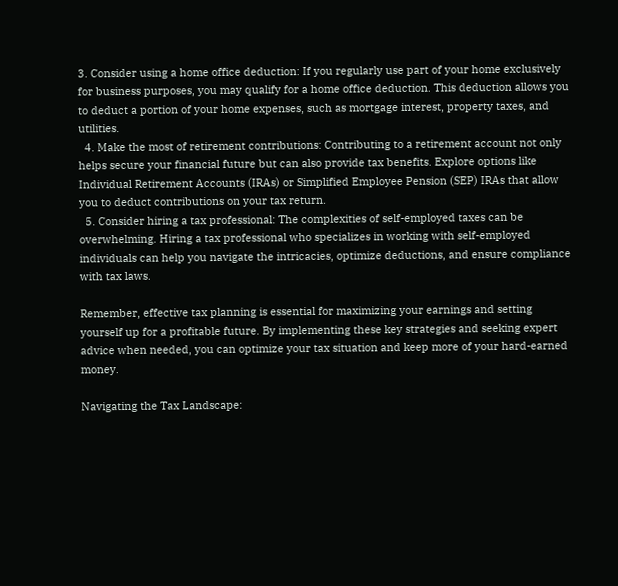3. Consider using a home office deduction: If you regularly use part of your home exclusively for business purposes, you may qualify for a home office deduction. This deduction allows you to deduct a portion of your home expenses, such as mortgage interest, property taxes, and utilities.
  4. Make the most of retirement contributions: Contributing to a retirement account not only helps secure your financial future but can also provide tax benefits. Explore options like Individual Retirement Accounts (IRAs) or Simplified Employee Pension (SEP) IRAs that allow you to deduct contributions on your tax return.
  5. Consider hiring a tax professional: The complexities of self-employed taxes can be overwhelming. Hiring a tax professional who specializes in working with self-employed individuals can help you navigate the intricacies, optimize deductions, and ensure compliance with tax laws.

Remember, effective tax planning is essential for maximizing your earnings and setting yourself up for a profitable future. By implementing these key strategies and seeking expert advice when needed, you can optimize your tax situation and keep more of your hard-earned money.

Navigating the Tax Landscape: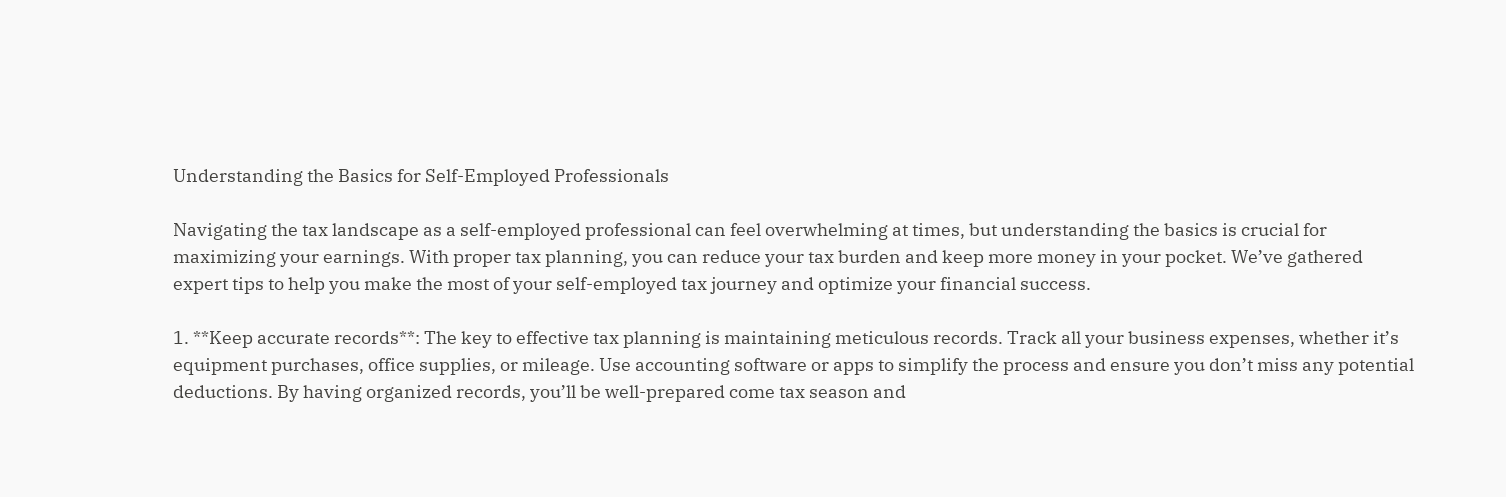Understanding the Basics for Self-Employed Professionals

Navigating the tax landscape as a self-employed professional can feel overwhelming at times, but understanding the basics is crucial for maximizing your earnings. With proper tax planning, you can reduce your tax burden and keep more money in your pocket. We’ve gathered expert tips to help you make the most of your self-employed tax journey and optimize your financial success.

1. **Keep accurate records**: The key to effective tax planning is maintaining meticulous records. Track all your business expenses, whether it’s equipment purchases, office supplies, or mileage. Use accounting software or apps to simplify the process and ensure you don’t miss any potential deductions. By having organized records, you’ll be well-prepared come tax season and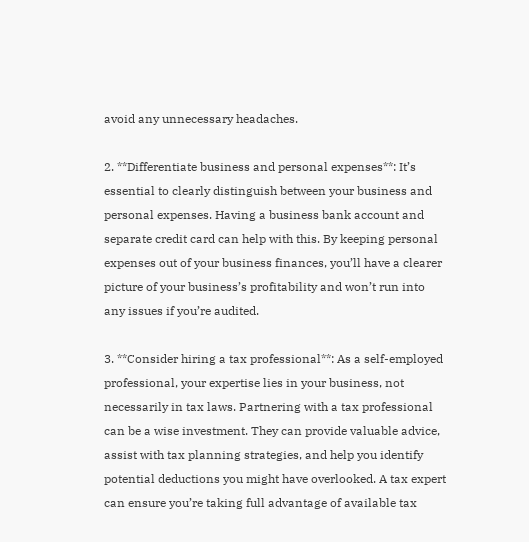avoid any unnecessary headaches.

2. **Differentiate business and personal expenses**: It’s essential to clearly distinguish between your business and personal expenses. Having a business bank account and separate credit card can help with this. By keeping personal expenses out of your business finances, you’ll have a clearer picture of your business’s profitability and won’t run into any issues if you’re audited.

3. **Consider hiring a tax professional**: As a self-employed professional, your expertise lies in your business, not necessarily in tax laws. Partnering with a tax professional can be a wise investment. They can provide valuable advice, assist with tax planning strategies, and help you identify potential deductions you might have overlooked. A tax expert can ensure you’re taking full advantage of available tax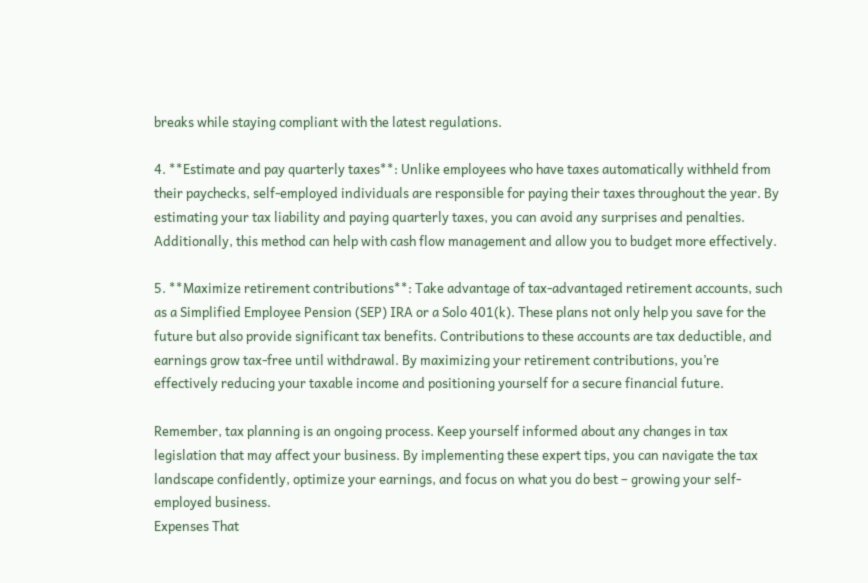breaks while staying compliant with the latest regulations.

4. **Estimate and pay quarterly taxes**: Unlike employees who have taxes automatically withheld from their paychecks, self-employed individuals are responsible for paying their taxes throughout the year. By estimating your tax liability and paying quarterly taxes, you can avoid any surprises and penalties. Additionally, this method can help with cash flow management and allow you to budget more effectively.

5. **Maximize retirement contributions**: Take advantage of tax-advantaged retirement accounts, such as a Simplified Employee Pension (SEP) IRA or a Solo 401(k). These plans not only help you save for the future but also provide significant tax benefits. Contributions to these accounts are tax deductible, and earnings grow tax-free until withdrawal. By maximizing your retirement contributions, you’re effectively reducing your taxable income and positioning yourself for a secure financial future.

Remember, tax planning is an ongoing process. Keep yourself informed about any changes in tax legislation that may affect your business. By implementing these expert tips, you can navigate the tax landscape confidently, optimize your earnings, and focus on what you do best – growing your self-employed business.
Expenses That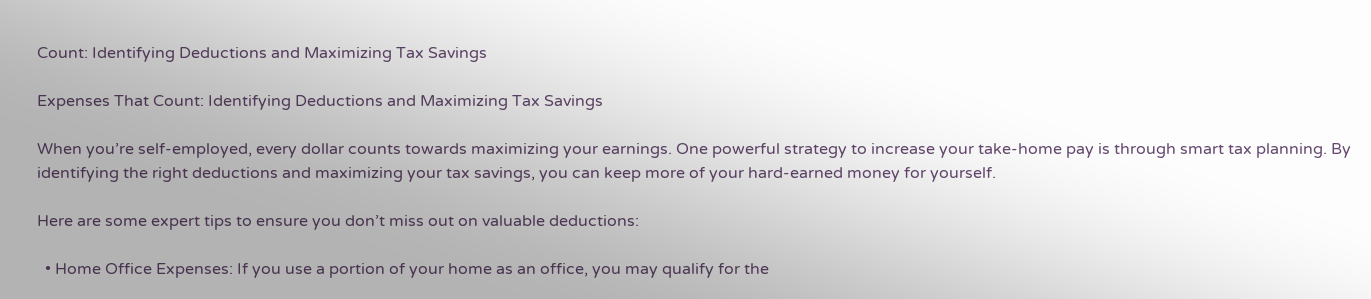Count: Identifying Deductions and Maximizing Tax Savings

Expenses That Count: Identifying Deductions and Maximizing Tax Savings

When you’re self-employed, every dollar counts towards maximizing your earnings. One powerful strategy to increase your take-home pay is through smart tax planning. By identifying the right deductions and maximizing your tax savings, you can keep more of your hard-earned money for yourself.

Here are some expert tips to ensure you don’t miss out on valuable deductions:

  • Home Office Expenses: If you use a portion of your home as an office, you may qualify for the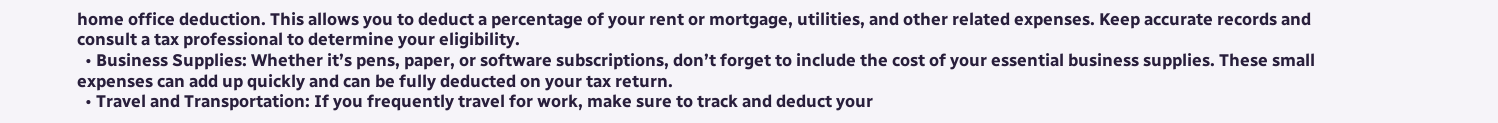home office deduction. This allows you to deduct a percentage of your rent or mortgage, utilities, and other related expenses. Keep accurate records and consult a tax professional to determine your eligibility.
  • Business Supplies: Whether it’s pens, paper, or software subscriptions, don’t forget to include the cost of your essential business supplies. These small expenses can add up quickly and can be fully deducted on your tax return.
  • Travel and Transportation: If you frequently travel for work, make sure to track and deduct your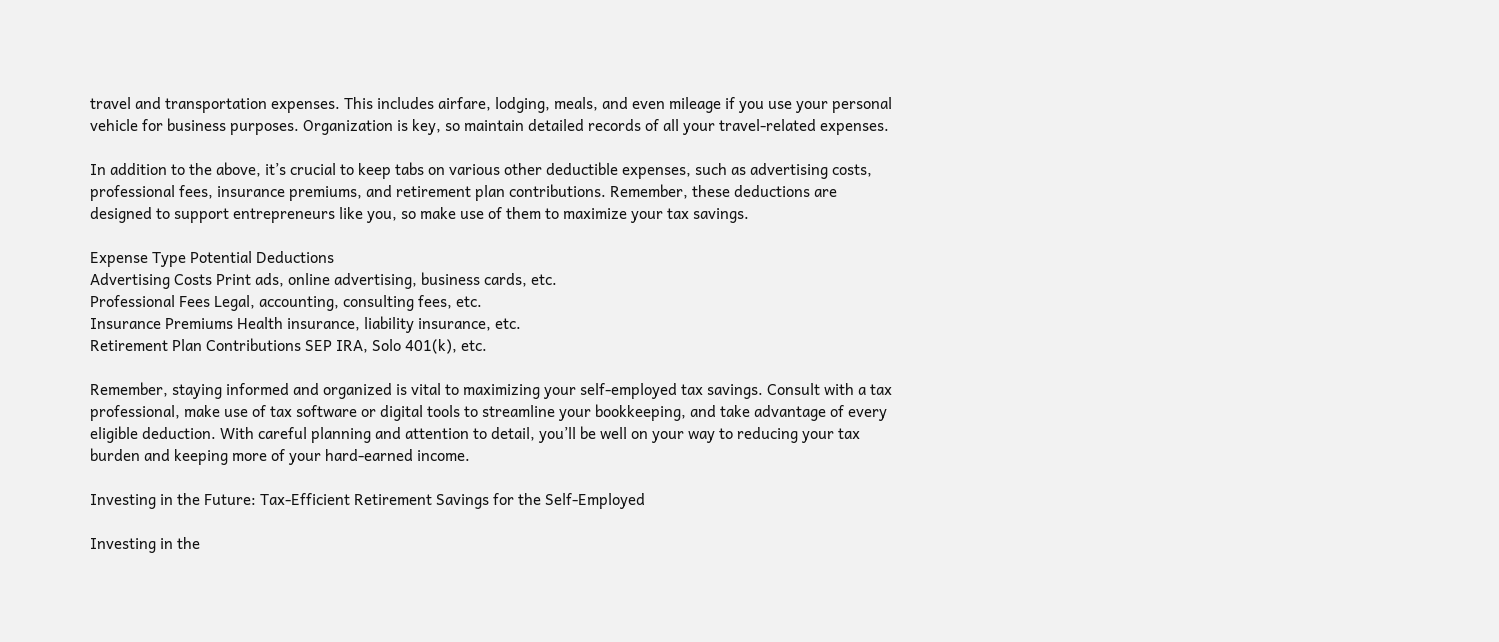travel and transportation expenses. This includes airfare, lodging, meals, and even mileage if you use your personal vehicle for business purposes. Organization is key, so maintain detailed records of all your travel-related expenses.

In addition to the above, it’s crucial to keep tabs on various other deductible expenses, such as advertising costs, professional fees, insurance premiums, and retirement plan contributions. Remember, these deductions are designed to support entrepreneurs like you, so make use of them to maximize your tax savings.

Expense Type Potential Deductions
Advertising Costs Print ads, online advertising, business cards, etc.
Professional Fees Legal, accounting, consulting fees, etc.
Insurance Premiums Health insurance, liability insurance, etc.
Retirement Plan Contributions SEP IRA, Solo 401(k), etc.

Remember, staying informed and organized is vital to maximizing your self-employed tax savings. Consult with a tax professional, make use of tax software or digital tools to streamline your bookkeeping, and take advantage of every eligible deduction. With careful planning and attention to detail, you’ll be well on your way to reducing your tax burden and keeping more of your hard-earned income.

Investing in the Future: Tax-Efficient Retirement Savings for the Self-Employed

Investing in the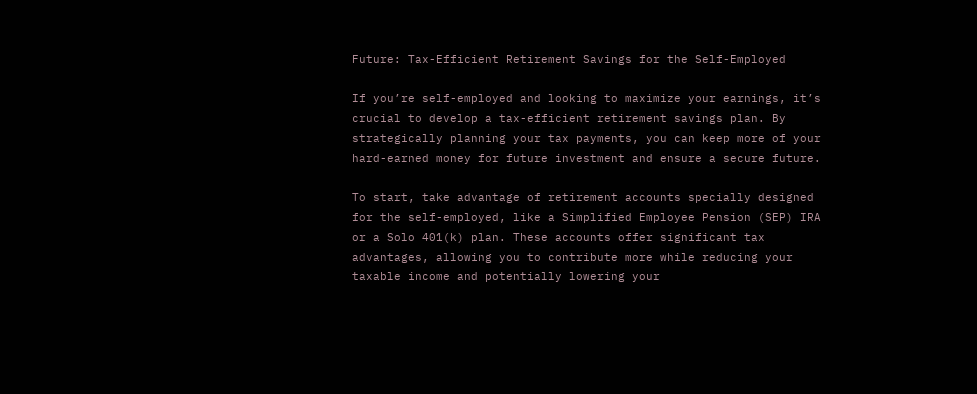Future: Tax-Efficient Retirement Savings for the Self-Employed

If you’re self-employed and looking to maximize your earnings, it’s crucial to develop a tax-efficient retirement savings plan. By strategically planning your tax payments, you can keep more of your hard-earned money for future investment and ensure a secure future.

To start, take advantage of retirement accounts specially designed for the self-employed, like a Simplified Employee Pension (SEP) IRA or a Solo 401(k) plan. These accounts offer significant tax advantages, allowing you to contribute more while reducing your taxable income and potentially lowering your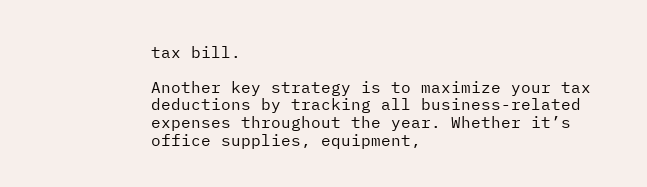tax bill.

Another key strategy is to maximize your tax deductions by tracking all business-related expenses throughout the year. Whether it’s office supplies, equipment,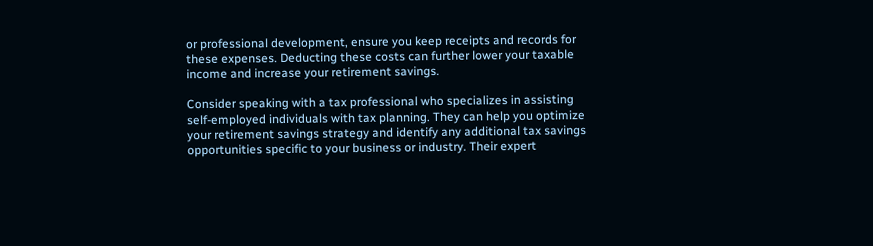or professional development, ensure you keep receipts and records for these expenses. Deducting these costs can further lower your taxable income and increase your retirement savings.

Consider speaking with a tax professional who specializes in assisting self-employed individuals with tax planning. They can help you optimize your retirement savings strategy and identify any additional tax savings opportunities specific to your business or industry. Their expert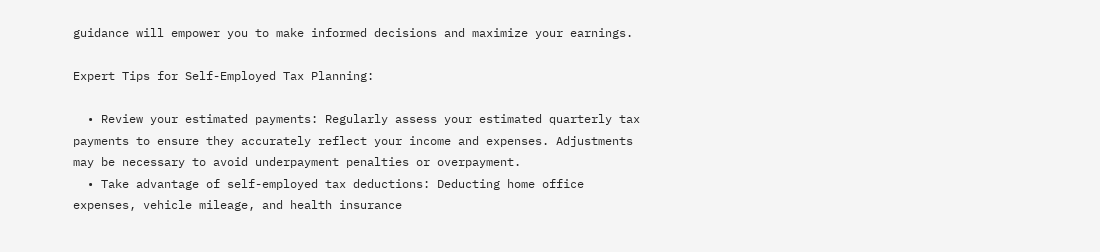guidance will empower you to make informed decisions and maximize your earnings.

Expert Tips for Self-Employed Tax Planning:

  • Review your estimated payments: Regularly assess your estimated quarterly tax payments to ensure they accurately reflect your income and expenses. Adjustments may be necessary to avoid underpayment penalties or overpayment.
  • Take advantage of self-employed tax deductions: Deducting home office expenses, vehicle mileage, and health insurance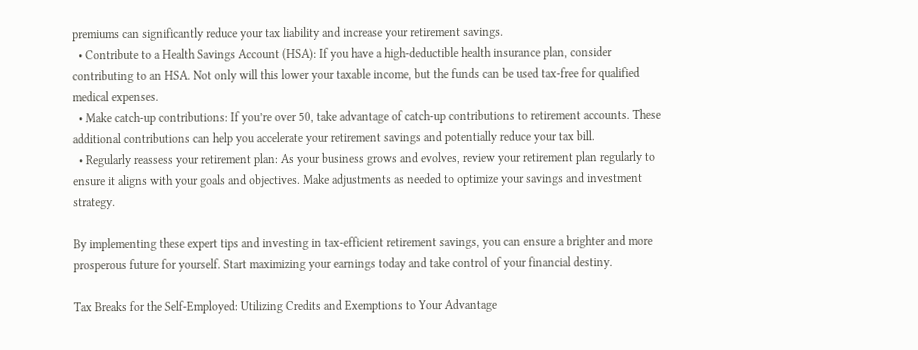premiums can significantly reduce your tax liability and increase your retirement savings.
  • Contribute to a Health Savings Account (HSA): If you have a high-deductible health insurance plan, consider contributing to an HSA. Not only will this lower your taxable income, but the funds can be used tax-free for qualified medical expenses.
  • Make catch-up contributions: If you’re over 50, take advantage of catch-up contributions to retirement accounts. These additional contributions can help you accelerate your retirement savings and potentially reduce your tax bill.
  • Regularly reassess your retirement plan: As your business grows and evolves, review your retirement plan regularly to ensure it aligns with your goals and objectives. Make adjustments as needed to optimize your savings and investment strategy.

By implementing these expert tips and investing in tax-efficient retirement savings, you can ensure a brighter and more prosperous future for yourself. Start maximizing your earnings today and take control of your financial destiny.

Tax Breaks for the Self-Employed: Utilizing Credits and Exemptions to Your Advantage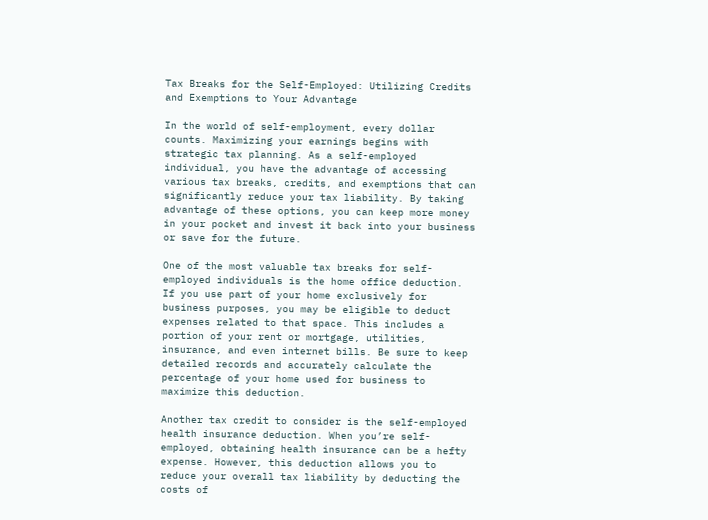Tax Breaks for the Self-Employed: Utilizing Credits and Exemptions to Your Advantage

In the world of self-employment, every dollar counts. Maximizing your earnings begins with strategic tax planning. As a self-employed individual, you have the advantage of accessing various tax breaks, credits, and exemptions that can significantly reduce your tax liability. By taking advantage of these options, you can keep more money in your pocket and invest it back into your business or save for the future.

One of the most valuable tax breaks for self-employed individuals is the home office deduction. If you use part of your home exclusively for business purposes, you may be eligible to deduct expenses related to that space. This includes a portion of your rent or mortgage, utilities, insurance, and even internet bills. Be sure to keep detailed records and accurately calculate the percentage of your home used for business to maximize this deduction.

Another tax credit to consider is the self-employed health insurance deduction. When you’re self-employed, obtaining health insurance can be a hefty expense. However, this deduction allows you to reduce your overall tax liability by deducting the costs of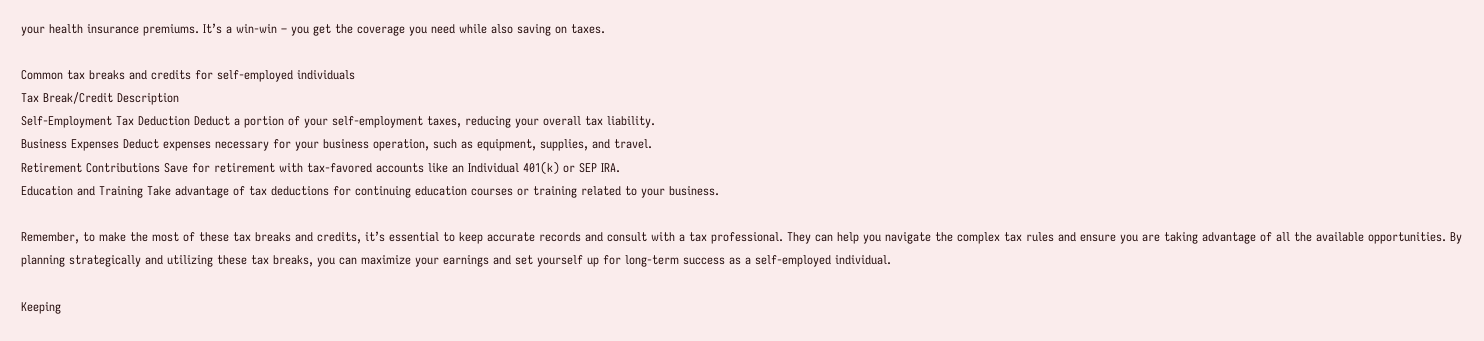your health insurance premiums. It’s a win-win – you get the coverage you need while also saving on taxes.

Common tax breaks and credits for self-employed individuals
Tax Break/Credit Description
Self-Employment Tax Deduction Deduct a portion of your self-employment taxes, reducing your overall tax liability.
Business Expenses Deduct expenses necessary for your business operation, such as equipment, supplies, and travel.
Retirement Contributions Save for retirement with tax-favored accounts like an Individual 401(k) or SEP IRA.
Education and Training Take advantage of tax deductions for continuing education courses or training related to your business.

Remember, to make the most of these tax breaks and credits, it’s essential to keep accurate records and consult with a tax professional. They can help you navigate the complex tax rules and ensure you are taking advantage of all the available opportunities. By planning strategically and utilizing these tax breaks, you can maximize your earnings and set yourself up for long-term success as a self-employed individual.

Keeping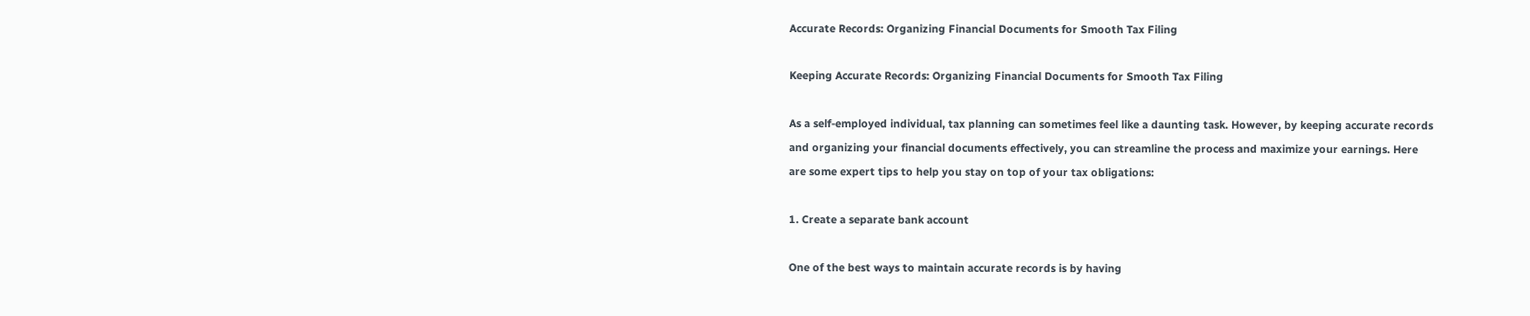Accurate Records: Organizing Financial Documents for Smooth Tax Filing

Keeping Accurate Records: Organizing Financial Documents for Smooth Tax Filing

As a self-employed individual, tax planning can sometimes feel like a daunting task. However, by keeping accurate records and organizing your financial documents effectively, you can streamline the process and maximize your earnings. Here are some expert tips to help you stay on top of your tax obligations:

1. Create a separate bank account

One of the best ways to maintain accurate records is by having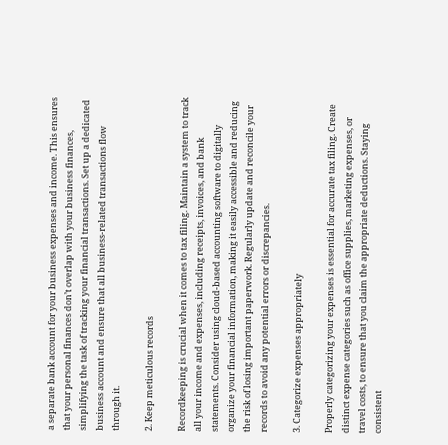a separate bank account for your business expenses and income. This ensures that your personal finances don’t overlap with your business finances, simplifying the task of tracking your financial transactions. Set up a dedicated business account and ensure that all business-related transactions flow through it.

2. Keep meticulous records

Recordkeeping is crucial when it comes to tax filing. Maintain a system to track all your income and expenses, including receipts, invoices, and bank statements. Consider using cloud-based accounting software to digitally organize your financial information, making it easily accessible and reducing the risk of losing important paperwork. Regularly update and reconcile your records to avoid any potential errors or discrepancies.

3. Categorize expenses appropriately

Properly categorizing your expenses is essential for accurate tax filing. Create distinct expense categories such as office supplies, marketing expenses, or travel costs, to ensure that you claim the appropriate deductions. Staying consistent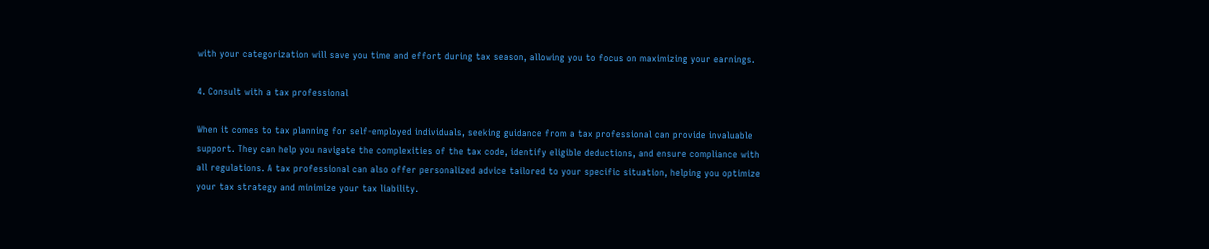with your categorization will save you time and effort during tax season, allowing you to focus on maximizing your earnings.

4. Consult with a tax professional

When it comes to tax planning for self-employed individuals, seeking guidance from a tax professional can provide invaluable support. They can help you navigate the complexities of the tax code, identify eligible deductions, and ensure compliance with all regulations. A tax professional can also offer personalized advice tailored to your specific situation, helping you optimize your tax strategy and minimize your tax liability.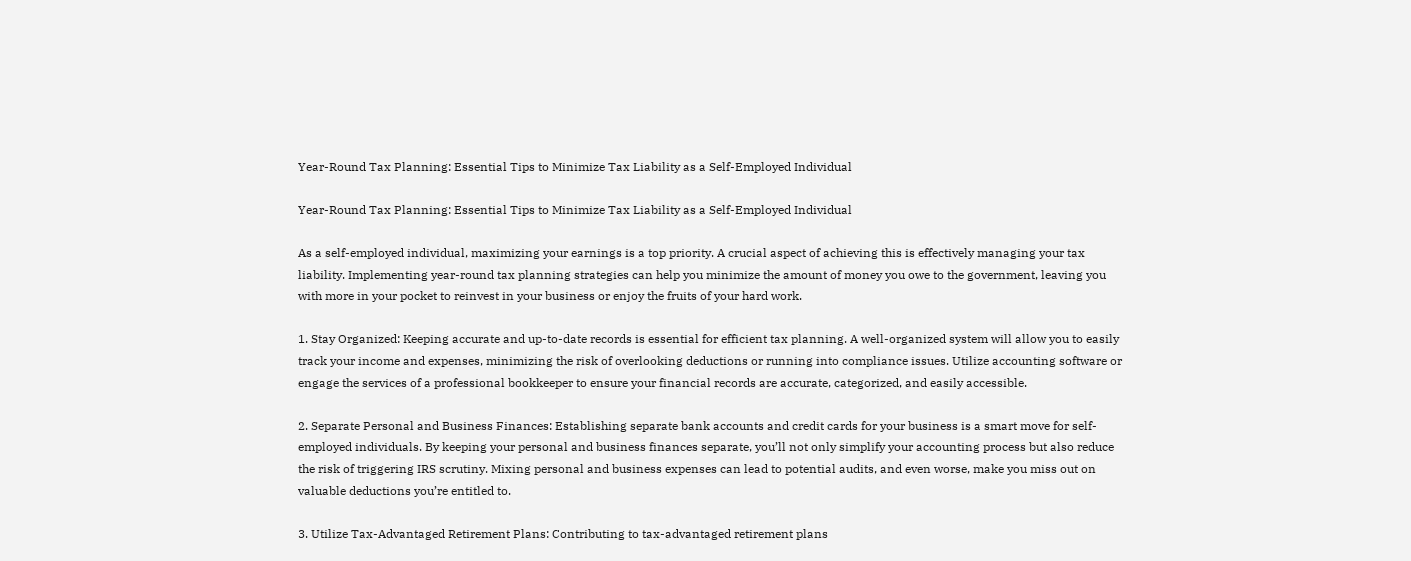Year-Round Tax Planning: Essential Tips to Minimize Tax Liability as a Self-Employed Individual

Year-Round Tax Planning: Essential Tips to Minimize Tax Liability as a Self-Employed Individual

As a self-employed individual, maximizing your earnings is a top priority. A crucial aspect of achieving this is effectively managing your tax liability. Implementing year-round tax planning strategies can help you minimize the amount of money you owe to the government, leaving you with more in your pocket to reinvest in your business or enjoy the fruits of your hard work.

1. Stay Organized: Keeping accurate and up-to-date records is essential for efficient tax planning. A well-organized system will allow you to easily track your income and expenses, minimizing the risk of overlooking deductions or running into compliance issues. Utilize accounting software or engage the services of a professional bookkeeper to ensure your financial records are accurate, categorized, and easily accessible.

2. Separate Personal and Business Finances: Establishing separate bank accounts and credit cards for your business is a smart move for self-employed individuals. By keeping your personal and business finances separate, you’ll not only simplify your accounting process but also reduce the risk of triggering IRS scrutiny. Mixing personal and business expenses can lead to potential audits, and even worse, make you miss out on valuable deductions you’re entitled to.

3. Utilize Tax-Advantaged Retirement Plans: Contributing to tax-advantaged retirement plans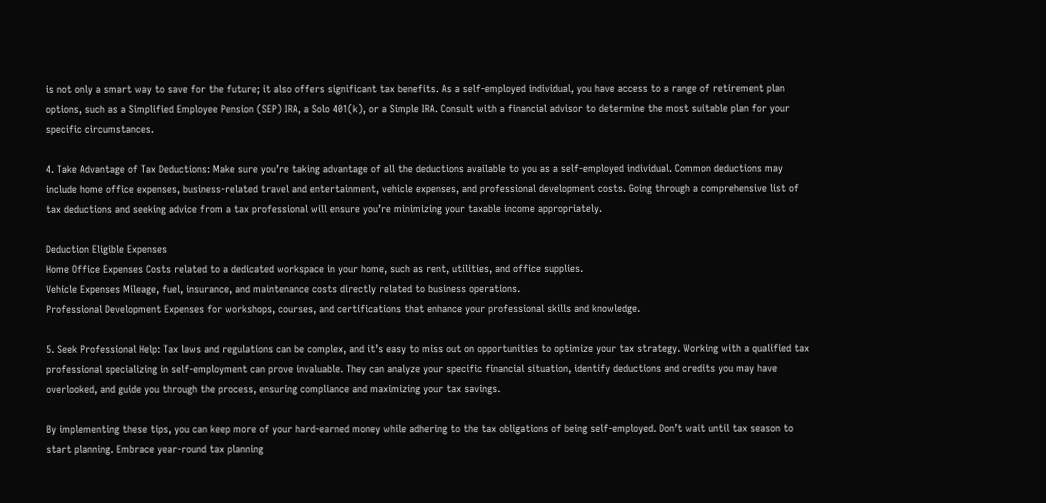is not only a smart way to save for the future; it also offers significant tax benefits. As a self-employed individual, you have access to a range of retirement plan options, such as a Simplified Employee Pension (SEP) IRA, a Solo 401(k), or a Simple IRA. Consult with a financial advisor to determine the most suitable plan for your specific circumstances.

4. Take Advantage of Tax Deductions: Make sure you’re taking advantage of all the deductions available to you as a self-employed individual. Common deductions may include home office expenses, business-related travel and entertainment, vehicle expenses, and professional development costs. Going through a comprehensive list of tax deductions and seeking advice from a tax professional will ensure you’re minimizing your taxable income appropriately.

Deduction Eligible Expenses
Home Office Expenses Costs related to a dedicated workspace in your home, such as rent, utilities, and office supplies.
Vehicle Expenses Mileage, fuel, insurance, and maintenance costs directly related to business operations.
Professional Development Expenses for workshops, courses, and certifications that enhance your professional skills and knowledge.

5. Seek Professional Help: Tax laws and regulations can be complex, and it’s easy to miss out on opportunities to optimize your tax strategy. Working with a qualified tax professional specializing in self-employment can prove invaluable. They can analyze your specific financial situation, identify deductions and credits you may have overlooked, and guide you through the process, ensuring compliance and maximizing your tax savings.

By implementing these tips, you can keep more of your hard-earned money while adhering to the tax obligations of being self-employed. Don’t wait until tax season to start planning. Embrace year-round tax planning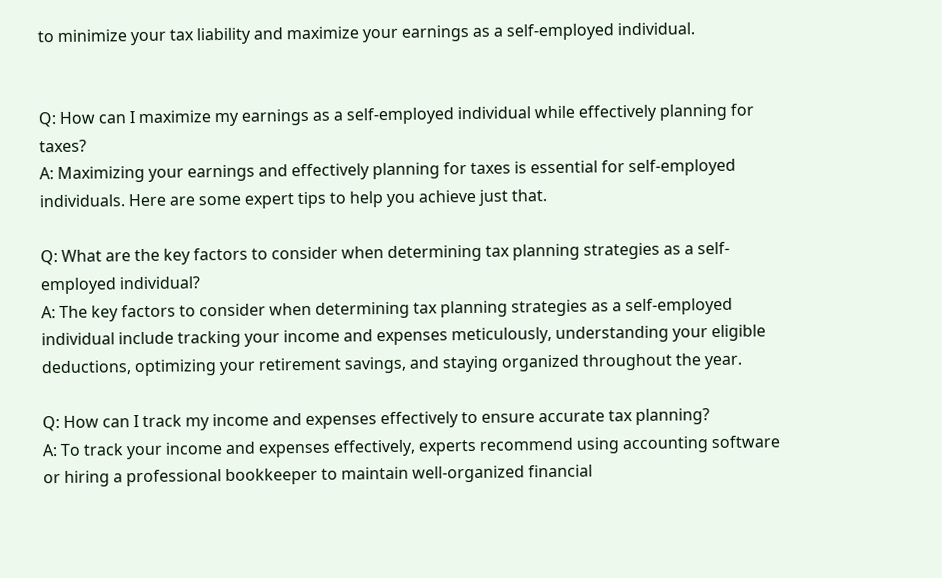to minimize your tax liability and maximize your earnings as a self-employed individual.


Q: How can I maximize my earnings as a self-employed individual while effectively planning for taxes?
A: Maximizing your earnings and effectively planning for taxes is essential for self-employed individuals. Here are some expert tips to help you achieve just that.

Q: What are the key factors to consider when determining tax planning strategies as a self-employed individual?
A: The key factors to consider when determining tax planning strategies as a self-employed individual include tracking your income and expenses meticulously, understanding your eligible deductions, optimizing your retirement savings, and staying organized throughout the year.

Q: How can I track my income and expenses effectively to ensure accurate tax planning?
A: To track your income and expenses effectively, experts recommend using accounting software or hiring a professional bookkeeper to maintain well-organized financial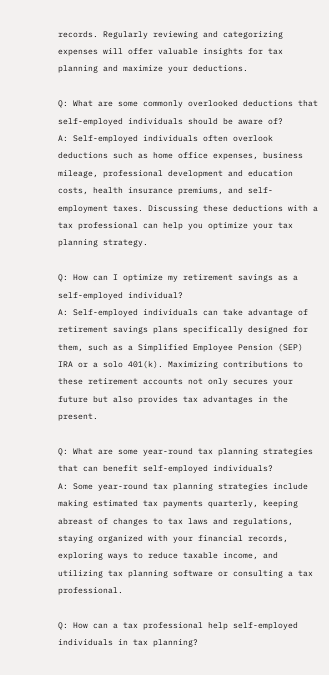records. Regularly reviewing and categorizing expenses will offer valuable insights for tax planning and maximize your deductions.

Q: What are some commonly overlooked deductions that self-employed individuals should be aware of?
A: Self-employed individuals often overlook deductions such as home office expenses, business mileage, professional development and education costs, health insurance premiums, and self-employment taxes. Discussing these deductions with a tax professional can help you optimize your tax planning strategy.

Q: How can I optimize my retirement savings as a self-employed individual?
A: Self-employed individuals can take advantage of retirement savings plans specifically designed for them, such as a Simplified Employee Pension (SEP) IRA or a solo 401(k). Maximizing contributions to these retirement accounts not only secures your future but also provides tax advantages in the present.

Q: What are some year-round tax planning strategies that can benefit self-employed individuals?
A: Some year-round tax planning strategies include making estimated tax payments quarterly, keeping abreast of changes to tax laws and regulations, staying organized with your financial records, exploring ways to reduce taxable income, and utilizing tax planning software or consulting a tax professional.

Q: How can a tax professional help self-employed individuals in tax planning?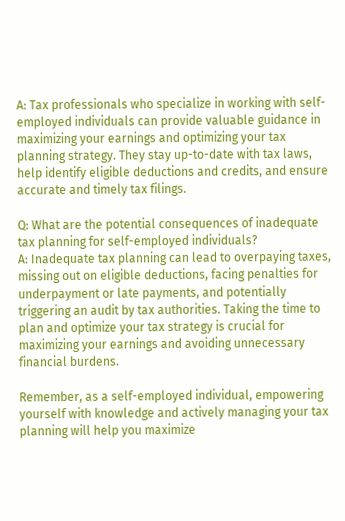A: Tax professionals who specialize in working with self-employed individuals can provide valuable guidance in maximizing your earnings and optimizing your tax planning strategy. They stay up-to-date with tax laws, help identify eligible deductions and credits, and ensure accurate and timely tax filings.

Q: What are the potential consequences of inadequate tax planning for self-employed individuals?
A: Inadequate tax planning can lead to overpaying taxes, missing out on eligible deductions, facing penalties for underpayment or late payments, and potentially triggering an audit by tax authorities. Taking the time to plan and optimize your tax strategy is crucial for maximizing your earnings and avoiding unnecessary financial burdens.

Remember, as a self-employed individual, empowering yourself with knowledge and actively managing your tax planning will help you maximize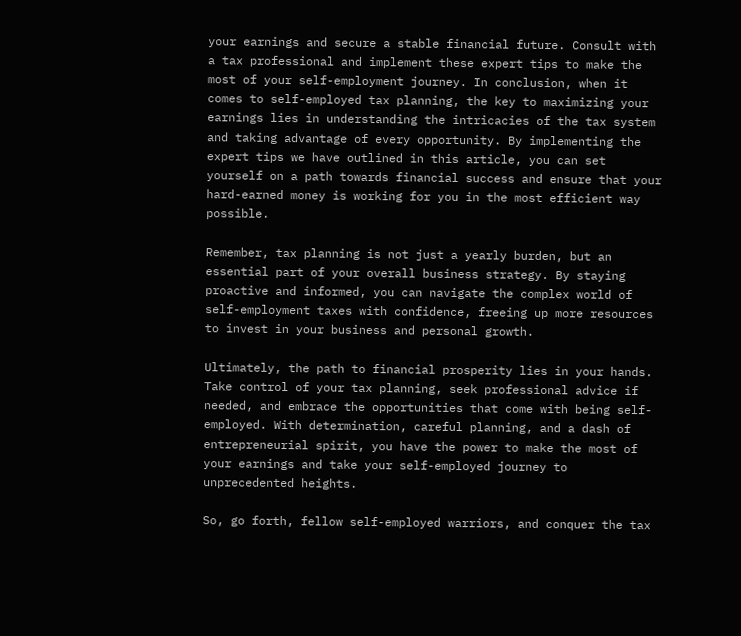your earnings and secure a stable financial future. Consult with a tax professional and implement these expert tips to make the most of your self-employment journey. In conclusion, when it comes to self-employed tax planning, the key to maximizing your earnings lies in understanding the intricacies of the tax system and taking advantage of every opportunity. By implementing the expert tips we have outlined in this article, you can set yourself on a path towards financial success and ensure that your hard-earned money is working for you in the most efficient way possible.

Remember, tax planning is not just a yearly burden, but an essential part of your overall business strategy. By staying proactive and informed, you can navigate the complex world of self-employment taxes with confidence, freeing up more resources to invest in your business and personal growth.

Ultimately, the path to financial prosperity lies in your hands. Take control of your tax planning, seek professional advice if needed, and embrace the opportunities that come with being self-employed. With determination, careful planning, and a dash of entrepreneurial spirit, you have the power to make the most of your earnings and take your self-employed journey to unprecedented heights.

So, go forth, fellow self-employed warriors, and conquer the tax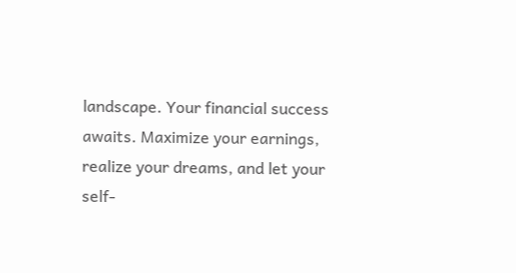landscape. Your financial success awaits. Maximize your earnings, realize your dreams, and let your self-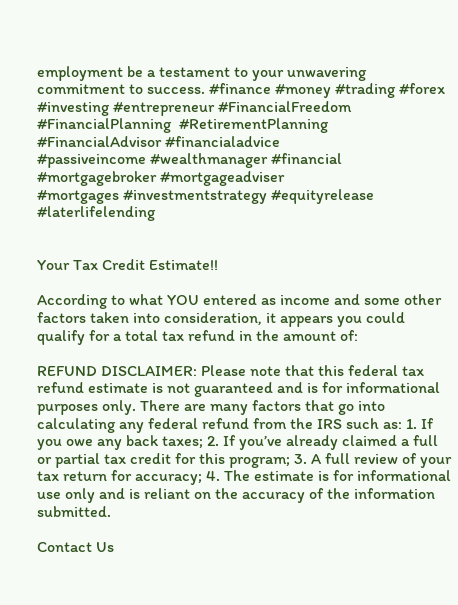employment be a testament to your unwavering commitment to success. #finance #money #trading #forex #investing #entrepreneur #FinancialFreedom
#FinancialPlanning  #RetirementPlanning #FinancialAdvisor #financialadvice
#passiveincome #wealthmanager #financial #mortgagebroker #mortgageadviser
#mortgages #investmentstrategy #equityrelease #laterlifelending


Your Tax Credit Estimate!!

According to what YOU entered as income and some other factors taken into consideration, it appears you could qualify for a total tax refund in the amount of:

REFUND DISCLAIMER: Please note that this federal tax refund estimate is not guaranteed and is for informational purposes only. There are many factors that go into calculating any federal refund from the IRS such as: 1. If you owe any back taxes; 2. If you’ve already claimed a full or partial tax credit for this program; 3. A full review of your tax return for accuracy; 4. The estimate is for informational use only and is reliant on the accuracy of the information submitted.

Contact Us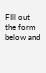FIll out the form below and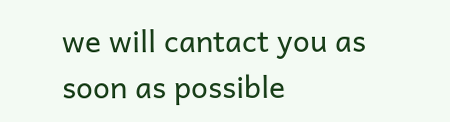we will cantact you as soon as possible